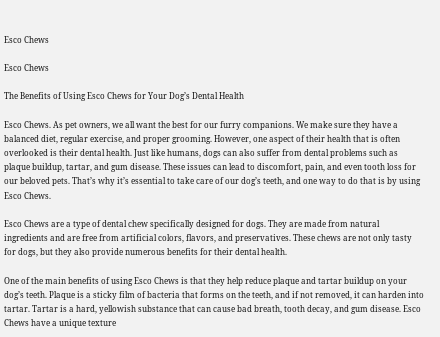Esco Chews

Esco Chews

The Benefits of Using Esco Chews for Your Dog’s Dental Health

Esco Chews. As pet owners, we all want the best for our furry companions. We make sure they have a balanced diet, regular exercise, and proper grooming. However, one aspect of their health that is often overlooked is their dental health. Just like humans, dogs can also suffer from dental problems such as plaque buildup, tartar, and gum disease. These issues can lead to discomfort, pain, and even tooth loss for our beloved pets. That’s why it’s essential to take care of our dog’s teeth, and one way to do that is by using Esco Chews.

Esco Chews are a type of dental chew specifically designed for dogs. They are made from natural ingredients and are free from artificial colors, flavors, and preservatives. These chews are not only tasty for dogs, but they also provide numerous benefits for their dental health.

One of the main benefits of using Esco Chews is that they help reduce plaque and tartar buildup on your dog’s teeth. Plaque is a sticky film of bacteria that forms on the teeth, and if not removed, it can harden into tartar. Tartar is a hard, yellowish substance that can cause bad breath, tooth decay, and gum disease. Esco Chews have a unique texture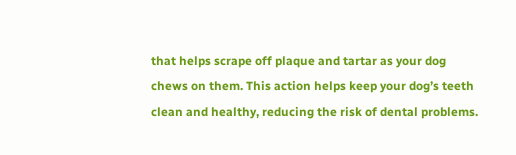that helps scrape off plaque and tartar as your dog chews on them. This action helps keep your dog’s teeth clean and healthy, reducing the risk of dental problems.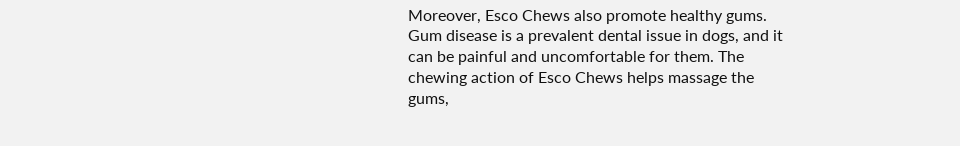Moreover, Esco Chews also promote healthy gums. Gum disease is a prevalent dental issue in dogs, and it can be painful and uncomfortable for them. The chewing action of Esco Chews helps massage the gums,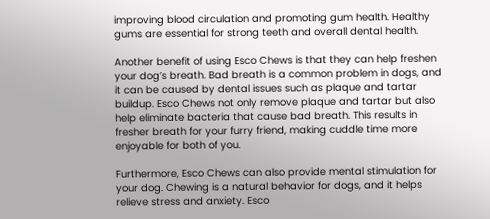improving blood circulation and promoting gum health. Healthy gums are essential for strong teeth and overall dental health.

Another benefit of using Esco Chews is that they can help freshen your dog’s breath. Bad breath is a common problem in dogs, and it can be caused by dental issues such as plaque and tartar buildup. Esco Chews not only remove plaque and tartar but also help eliminate bacteria that cause bad breath. This results in fresher breath for your furry friend, making cuddle time more enjoyable for both of you.

Furthermore, Esco Chews can also provide mental stimulation for your dog. Chewing is a natural behavior for dogs, and it helps relieve stress and anxiety. Esco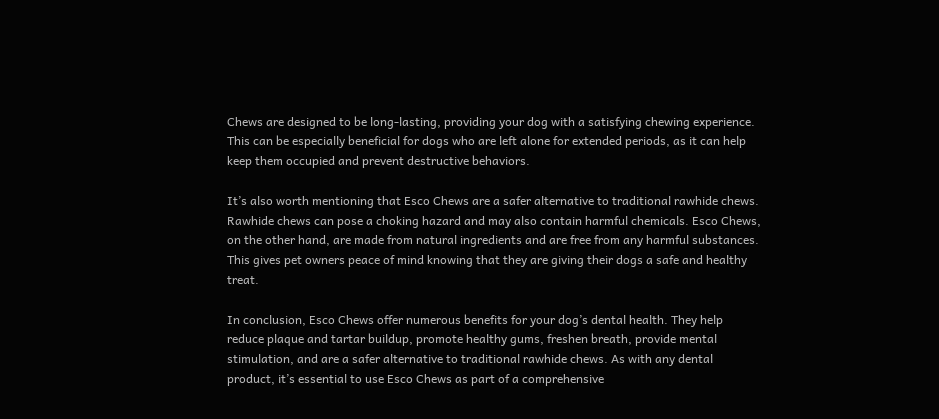Chews are designed to be long-lasting, providing your dog with a satisfying chewing experience. This can be especially beneficial for dogs who are left alone for extended periods, as it can help keep them occupied and prevent destructive behaviors.

It’s also worth mentioning that Esco Chews are a safer alternative to traditional rawhide chews. Rawhide chews can pose a choking hazard and may also contain harmful chemicals. Esco Chews, on the other hand, are made from natural ingredients and are free from any harmful substances. This gives pet owners peace of mind knowing that they are giving their dogs a safe and healthy treat.

In conclusion, Esco Chews offer numerous benefits for your dog’s dental health. They help reduce plaque and tartar buildup, promote healthy gums, freshen breath, provide mental stimulation, and are a safer alternative to traditional rawhide chews. As with any dental product, it’s essential to use Esco Chews as part of a comprehensive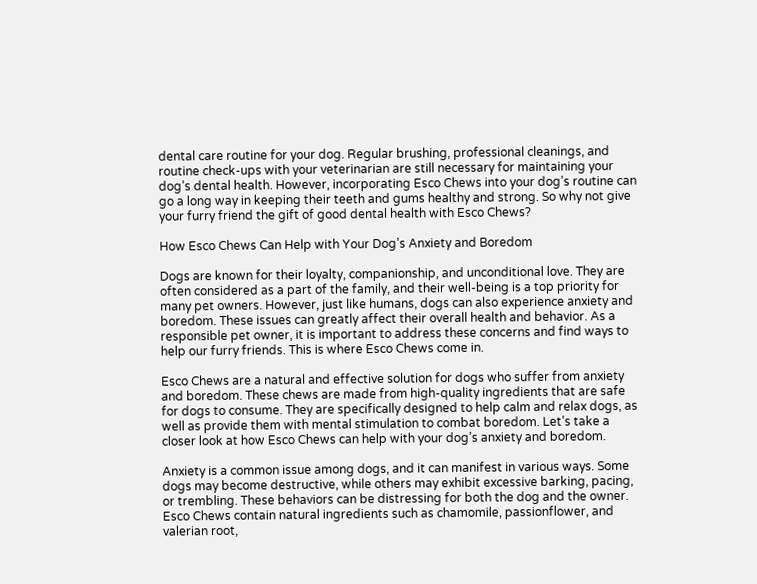dental care routine for your dog. Regular brushing, professional cleanings, and routine check-ups with your veterinarian are still necessary for maintaining your dog’s dental health. However, incorporating Esco Chews into your dog’s routine can go a long way in keeping their teeth and gums healthy and strong. So why not give your furry friend the gift of good dental health with Esco Chews?

How Esco Chews Can Help with Your Dog’s Anxiety and Boredom

Dogs are known for their loyalty, companionship, and unconditional love. They are often considered as a part of the family, and their well-being is a top priority for many pet owners. However, just like humans, dogs can also experience anxiety and boredom. These issues can greatly affect their overall health and behavior. As a responsible pet owner, it is important to address these concerns and find ways to help our furry friends. This is where Esco Chews come in.

Esco Chews are a natural and effective solution for dogs who suffer from anxiety and boredom. These chews are made from high-quality ingredients that are safe for dogs to consume. They are specifically designed to help calm and relax dogs, as well as provide them with mental stimulation to combat boredom. Let’s take a closer look at how Esco Chews can help with your dog’s anxiety and boredom.

Anxiety is a common issue among dogs, and it can manifest in various ways. Some dogs may become destructive, while others may exhibit excessive barking, pacing, or trembling. These behaviors can be distressing for both the dog and the owner. Esco Chews contain natural ingredients such as chamomile, passionflower, and valerian root,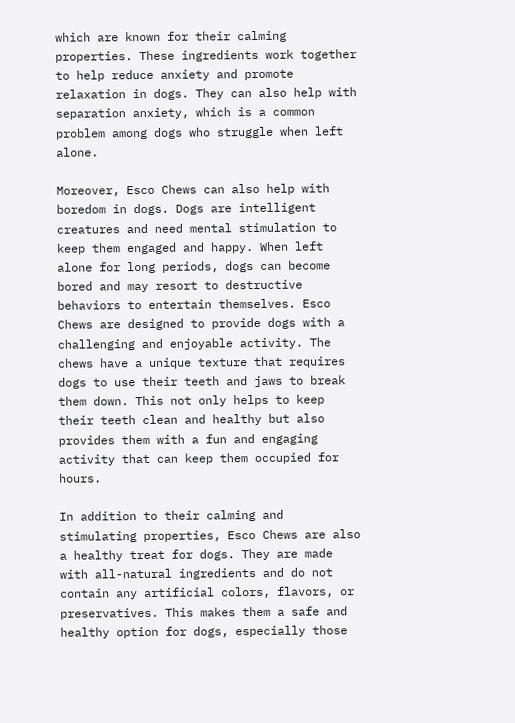which are known for their calming properties. These ingredients work together to help reduce anxiety and promote relaxation in dogs. They can also help with separation anxiety, which is a common problem among dogs who struggle when left alone.

Moreover, Esco Chews can also help with boredom in dogs. Dogs are intelligent creatures and need mental stimulation to keep them engaged and happy. When left alone for long periods, dogs can become bored and may resort to destructive behaviors to entertain themselves. Esco Chews are designed to provide dogs with a challenging and enjoyable activity. The chews have a unique texture that requires dogs to use their teeth and jaws to break them down. This not only helps to keep their teeth clean and healthy but also provides them with a fun and engaging activity that can keep them occupied for hours.

In addition to their calming and stimulating properties, Esco Chews are also a healthy treat for dogs. They are made with all-natural ingredients and do not contain any artificial colors, flavors, or preservatives. This makes them a safe and healthy option for dogs, especially those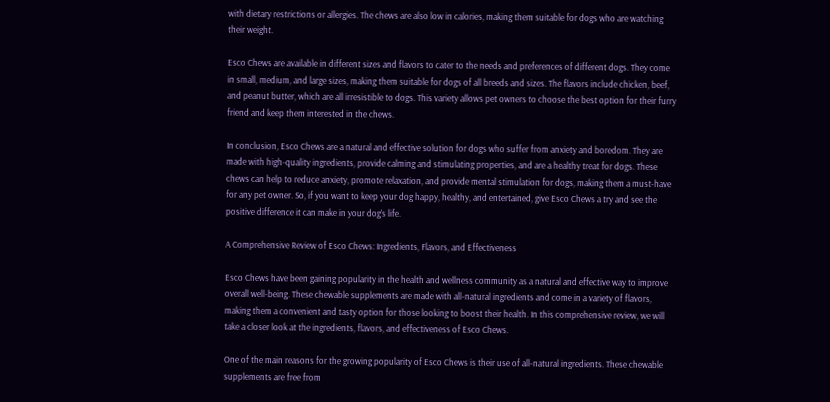with dietary restrictions or allergies. The chews are also low in calories, making them suitable for dogs who are watching their weight.

Esco Chews are available in different sizes and flavors to cater to the needs and preferences of different dogs. They come in small, medium, and large sizes, making them suitable for dogs of all breeds and sizes. The flavors include chicken, beef, and peanut butter, which are all irresistible to dogs. This variety allows pet owners to choose the best option for their furry friend and keep them interested in the chews.

In conclusion, Esco Chews are a natural and effective solution for dogs who suffer from anxiety and boredom. They are made with high-quality ingredients, provide calming and stimulating properties, and are a healthy treat for dogs. These chews can help to reduce anxiety, promote relaxation, and provide mental stimulation for dogs, making them a must-have for any pet owner. So, if you want to keep your dog happy, healthy, and entertained, give Esco Chews a try and see the positive difference it can make in your dog’s life.

A Comprehensive Review of Esco Chews: Ingredients, Flavors, and Effectiveness

Esco Chews have been gaining popularity in the health and wellness community as a natural and effective way to improve overall well-being. These chewable supplements are made with all-natural ingredients and come in a variety of flavors, making them a convenient and tasty option for those looking to boost their health. In this comprehensive review, we will take a closer look at the ingredients, flavors, and effectiveness of Esco Chews.

One of the main reasons for the growing popularity of Esco Chews is their use of all-natural ingredients. These chewable supplements are free from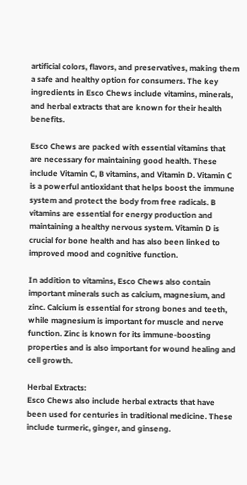artificial colors, flavors, and preservatives, making them a safe and healthy option for consumers. The key ingredients in Esco Chews include vitamins, minerals, and herbal extracts that are known for their health benefits.

Esco Chews are packed with essential vitamins that are necessary for maintaining good health. These include Vitamin C, B vitamins, and Vitamin D. Vitamin C is a powerful antioxidant that helps boost the immune system and protect the body from free radicals. B vitamins are essential for energy production and maintaining a healthy nervous system. Vitamin D is crucial for bone health and has also been linked to improved mood and cognitive function.

In addition to vitamins, Esco Chews also contain important minerals such as calcium, magnesium, and zinc. Calcium is essential for strong bones and teeth, while magnesium is important for muscle and nerve function. Zinc is known for its immune-boosting properties and is also important for wound healing and cell growth.

Herbal Extracts:
Esco Chews also include herbal extracts that have been used for centuries in traditional medicine. These include turmeric, ginger, and ginseng.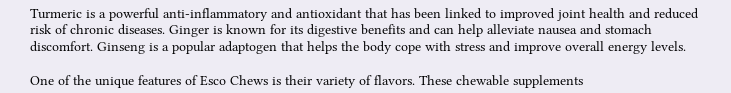Turmeric is a powerful anti-inflammatory and antioxidant that has been linked to improved joint health and reduced risk of chronic diseases. Ginger is known for its digestive benefits and can help alleviate nausea and stomach discomfort. Ginseng is a popular adaptogen that helps the body cope with stress and improve overall energy levels.

One of the unique features of Esco Chews is their variety of flavors. These chewable supplements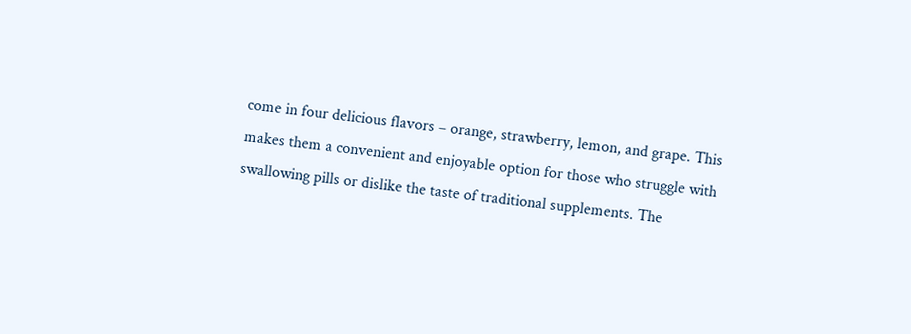come in four delicious flavors – orange, strawberry, lemon, and grape. This makes them a convenient and enjoyable option for those who struggle with swallowing pills or dislike the taste of traditional supplements. The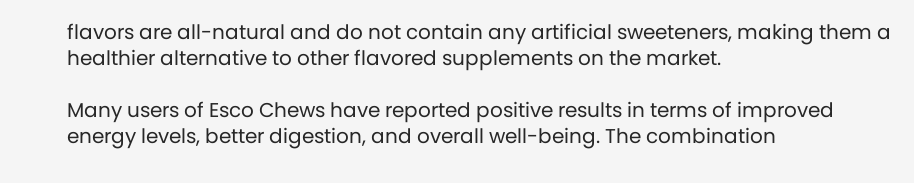flavors are all-natural and do not contain any artificial sweeteners, making them a healthier alternative to other flavored supplements on the market.

Many users of Esco Chews have reported positive results in terms of improved energy levels, better digestion, and overall well-being. The combination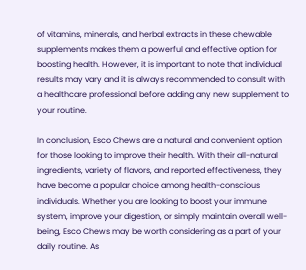of vitamins, minerals, and herbal extracts in these chewable supplements makes them a powerful and effective option for boosting health. However, it is important to note that individual results may vary and it is always recommended to consult with a healthcare professional before adding any new supplement to your routine.

In conclusion, Esco Chews are a natural and convenient option for those looking to improve their health. With their all-natural ingredients, variety of flavors, and reported effectiveness, they have become a popular choice among health-conscious individuals. Whether you are looking to boost your immune system, improve your digestion, or simply maintain overall well-being, Esco Chews may be worth considering as a part of your daily routine. As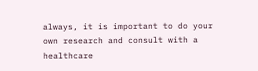always, it is important to do your own research and consult with a healthcare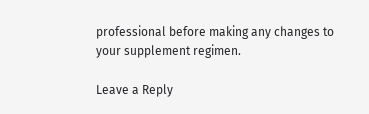professional before making any changes to your supplement regimen.

Leave a Reply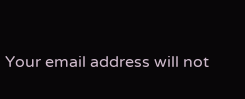Your email address will not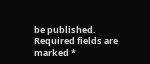be published. Required fields are marked *